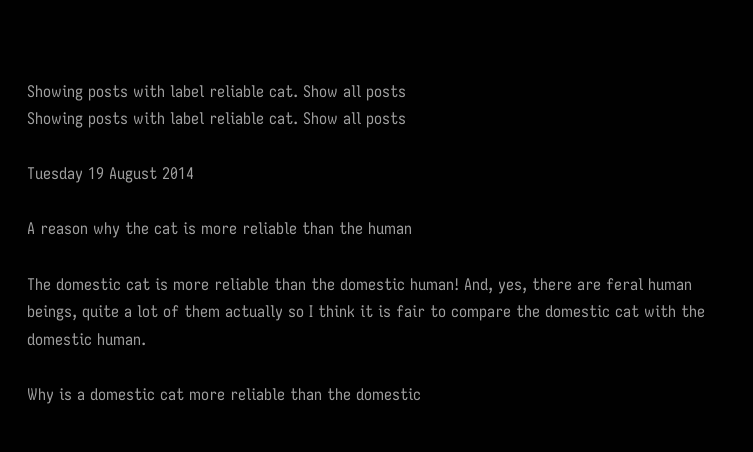Showing posts with label reliable cat. Show all posts
Showing posts with label reliable cat. Show all posts

Tuesday 19 August 2014

A reason why the cat is more reliable than the human

The domestic cat is more reliable than the domestic human! And, yes, there are feral human beings, quite a lot of them actually so I think it is fair to compare the domestic cat with the domestic human.

Why is a domestic cat more reliable than the domestic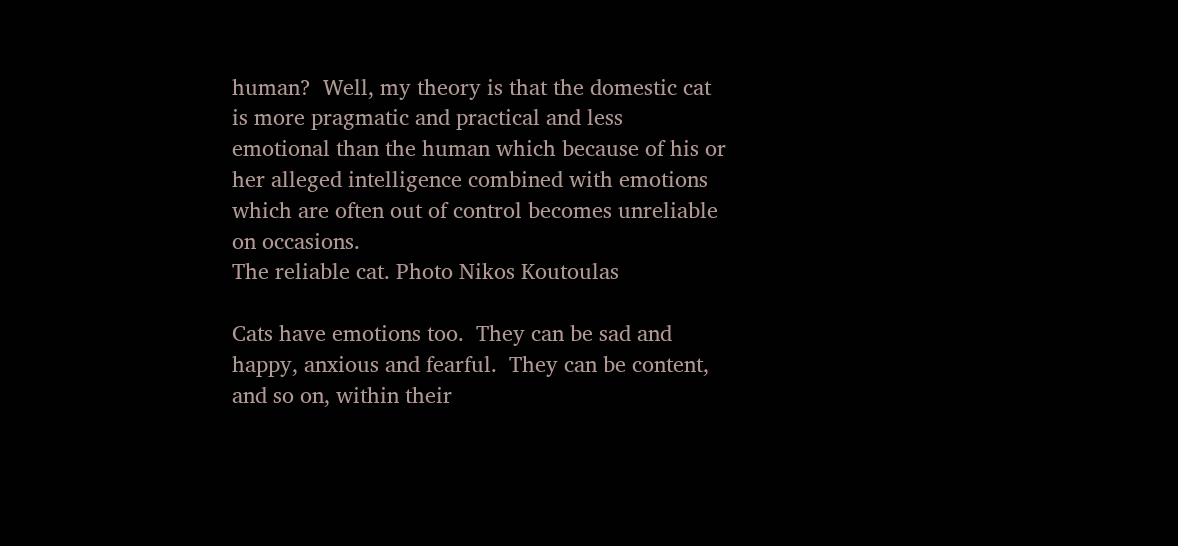human?  Well, my theory is that the domestic cat is more pragmatic and practical and less emotional than the human which because of his or her alleged intelligence combined with emotions which are often out of control becomes unreliable on occasions.
The reliable cat. Photo Nikos Koutoulas

Cats have emotions too.  They can be sad and happy, anxious and fearful.  They can be content, and so on, within their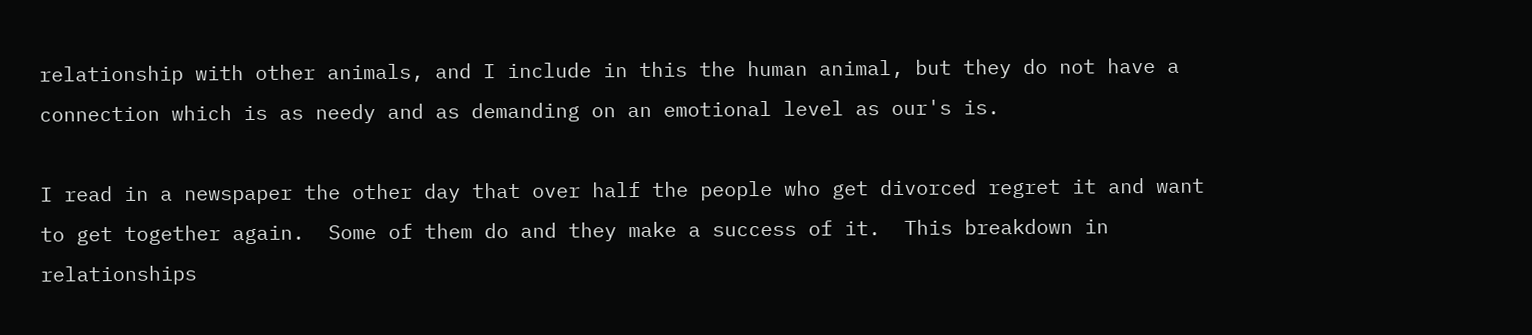relationship with other animals, and I include in this the human animal, but they do not have a connection which is as needy and as demanding on an emotional level as our's is.

I read in a newspaper the other day that over half the people who get divorced regret it and want to get together again.  Some of them do and they make a success of it.  This breakdown in relationships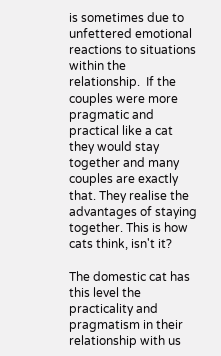is sometimes due to unfettered emotional reactions to situations within the relationship.  If the couples were more pragmatic and practical like a cat they would stay together and many couples are exactly that. They realise the advantages of staying together. This is how cats think, isn't it?

The domestic cat has this level the practicality and pragmatism in their relationship with us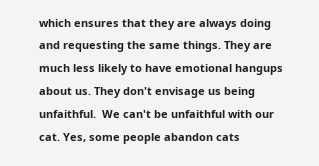which ensures that they are always doing and requesting the same things. They are much less likely to have emotional hangups about us. They don't envisage us being unfaithful.  We can't be unfaithful with our cat. Yes, some people abandon cats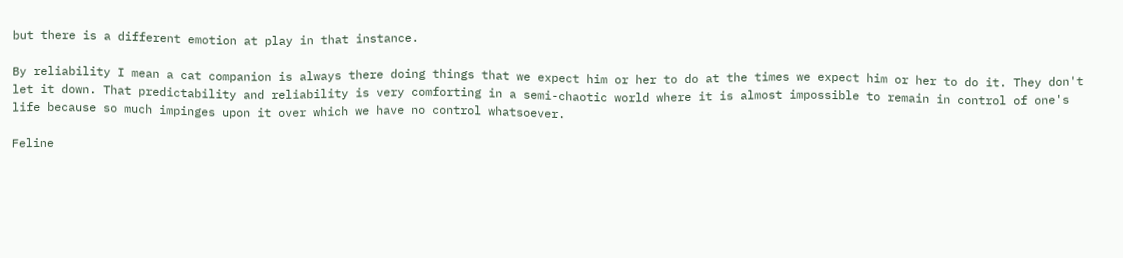but there is a different emotion at play in that instance.

By reliability I mean a cat companion is always there doing things that we expect him or her to do at the times we expect him or her to do it. They don't let it down. That predictability and reliability is very comforting in a semi-chaotic world where it is almost impossible to remain in control of one's life because so much impinges upon it over which we have no control whatsoever.

Feline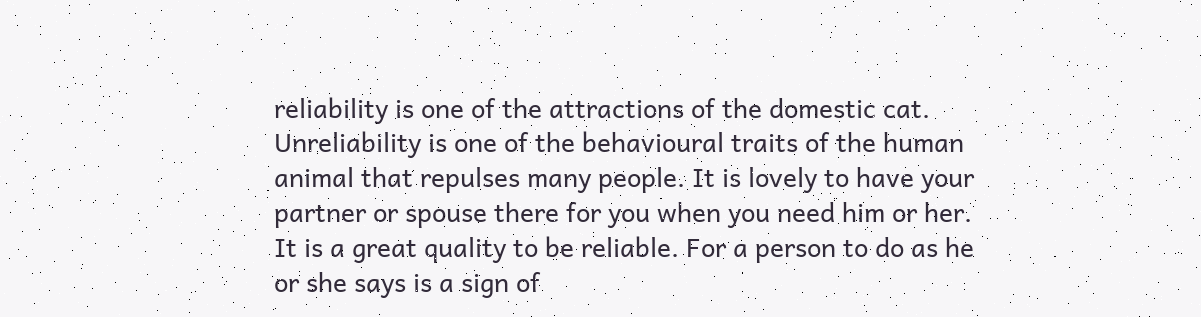reliability is one of the attractions of the domestic cat. Unreliability is one of the behavioural traits of the human animal that repulses many people. It is lovely to have your partner or spouse there for you when you need him or her.  It is a great quality to be reliable. For a person to do as he or she says is a sign of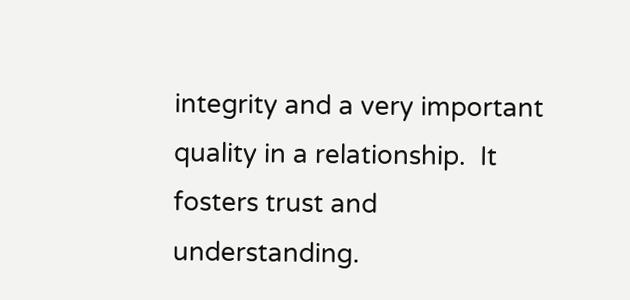integrity and a very important quality in a relationship.  It fosters trust and understanding.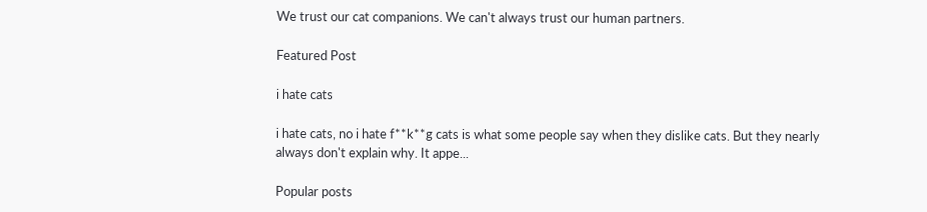We trust our cat companions. We can't always trust our human partners.

Featured Post

i hate cats

i hate cats, no i hate f**k**g cats is what some people say when they dislike cats. But they nearly always don't explain why. It appe...

Popular posts